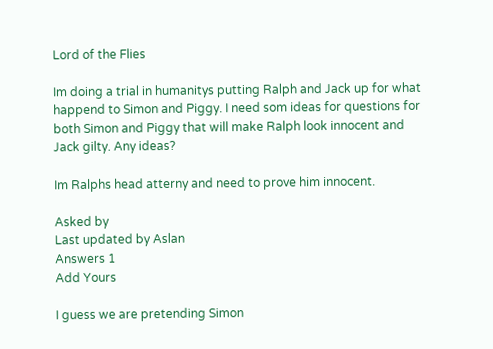Lord of the Flies

Im doing a trial in humanitys putting Ralph and Jack up for what happend to Simon and Piggy. I need som ideas for questions for both Simon and Piggy that will make Ralph look innocent and Jack gilty. Any ideas?

Im Ralphs head atterny and need to prove him innocent.

Asked by
Last updated by Aslan
Answers 1
Add Yours

I guess we are pretending Simon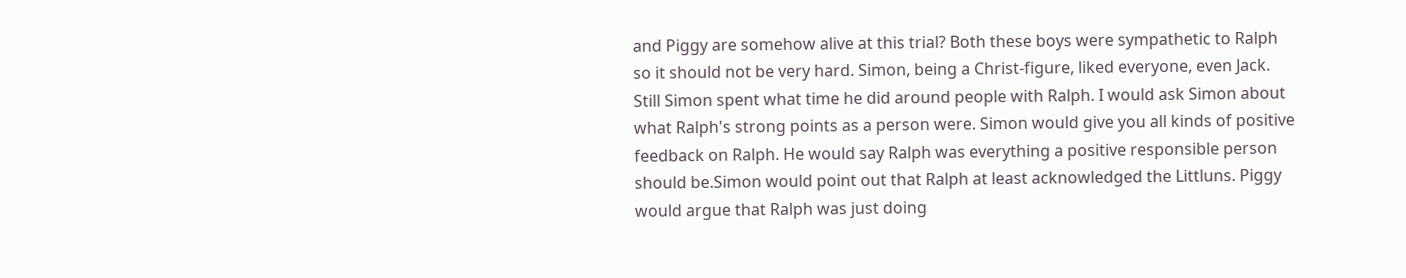and Piggy are somehow alive at this trial? Both these boys were sympathetic to Ralph so it should not be very hard. Simon, being a Christ-figure, liked everyone, even Jack. Still Simon spent what time he did around people with Ralph. I would ask Simon about what Ralph's strong points as a person were. Simon would give you all kinds of positive feedback on Ralph. He would say Ralph was everything a positive responsible person should be.Simon would point out that Ralph at least acknowledged the Littluns. Piggy would argue that Ralph was just doing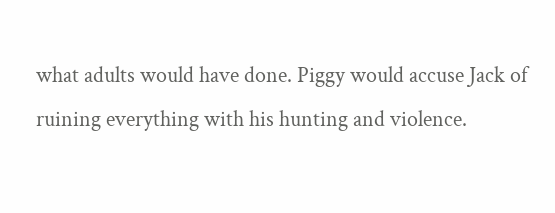what adults would have done. Piggy would accuse Jack of ruining everything with his hunting and violence.